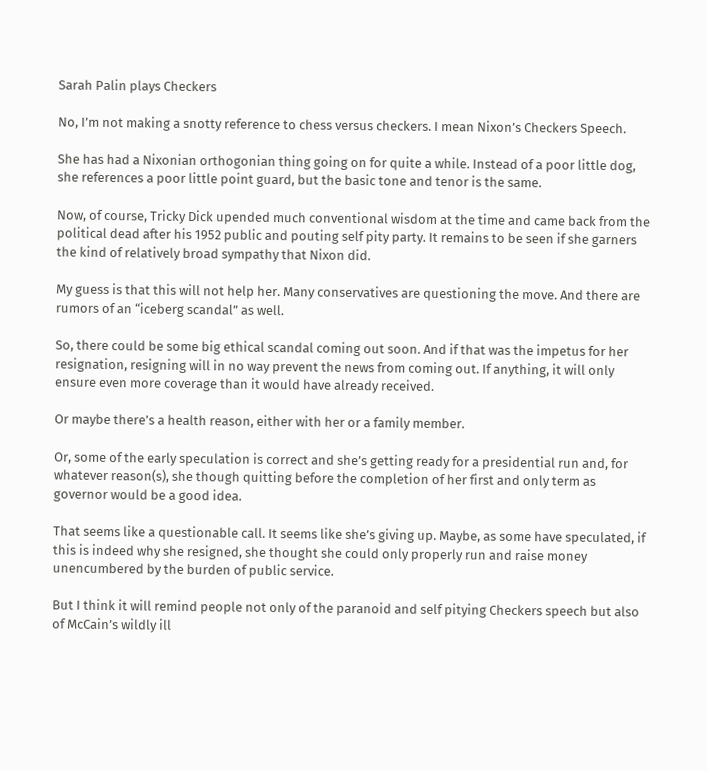Sarah Palin plays Checkers

No, I’m not making a snotty reference to chess versus checkers. I mean Nixon’s Checkers Speech.

She has had a Nixonian orthogonian thing going on for quite a while. Instead of a poor little dog, she references a poor little point guard, but the basic tone and tenor is the same.

Now, of course, Tricky Dick upended much conventional wisdom at the time and came back from the political dead after his 1952 public and pouting self pity party. It remains to be seen if she garners the kind of relatively broad sympathy that Nixon did.

My guess is that this will not help her. Many conservatives are questioning the move. And there are rumors of an “iceberg scandal” as well.

So, there could be some big ethical scandal coming out soon. And if that was the impetus for her resignation, resigning will in no way prevent the news from coming out. If anything, it will only ensure even more coverage than it would have already received.

Or maybe there’s a health reason, either with her or a family member.

Or, some of the early speculation is correct and she’s getting ready for a presidential run and, for whatever reason(s), she though quitting before the completion of her first and only term as governor would be a good idea.

That seems like a questionable call. It seems like she’s giving up. Maybe, as some have speculated, if this is indeed why she resigned, she thought she could only properly run and raise money unencumbered by the burden of public service.

But I think it will remind people not only of the paranoid and self pitying Checkers speech but also of McCain’s wildly ill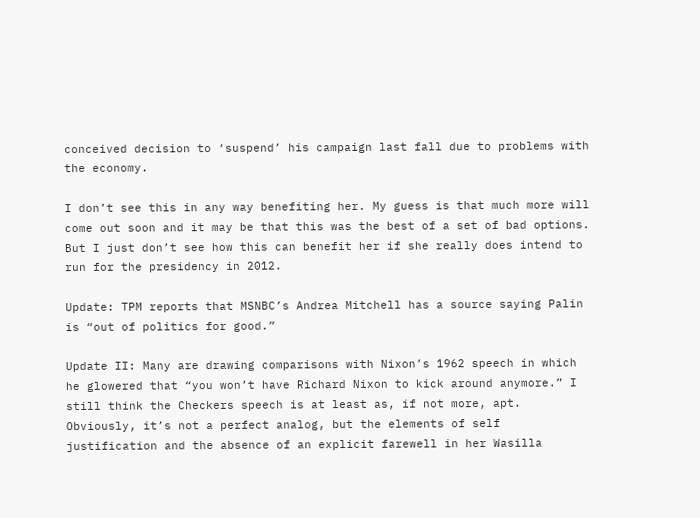conceived decision to ‘suspend’ his campaign last fall due to problems with the economy.

I don’t see this in any way benefiting her. My guess is that much more will come out soon and it may be that this was the best of a set of bad options. But I just don’t see how this can benefit her if she really does intend to run for the presidency in 2012.

Update: TPM reports that MSNBC’s Andrea Mitchell has a source saying Palin is “out of politics for good.”

Update II: Many are drawing comparisons with Nixon’s 1962 speech in which he glowered that “you won’t have Richard Nixon to kick around anymore.” I still think the Checkers speech is at least as, if not more, apt. Obviously, it’s not a perfect analog, but the elements of self justification and the absence of an explicit farewell in her Wasilla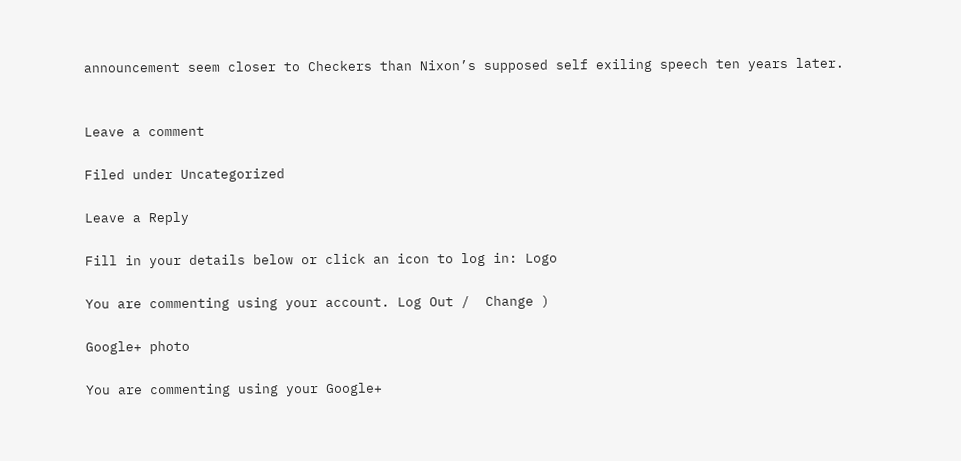announcement seem closer to Checkers than Nixon’s supposed self exiling speech ten years later.


Leave a comment

Filed under Uncategorized

Leave a Reply

Fill in your details below or click an icon to log in: Logo

You are commenting using your account. Log Out /  Change )

Google+ photo

You are commenting using your Google+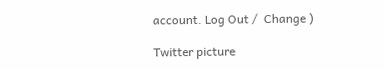account. Log Out /  Change )

Twitter picture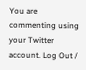You are commenting using your Twitter account. Log Out /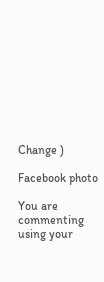Change )

Facebook photo

You are commenting using your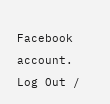Facebook account. Log Out /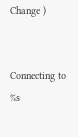Change )


Connecting to %s